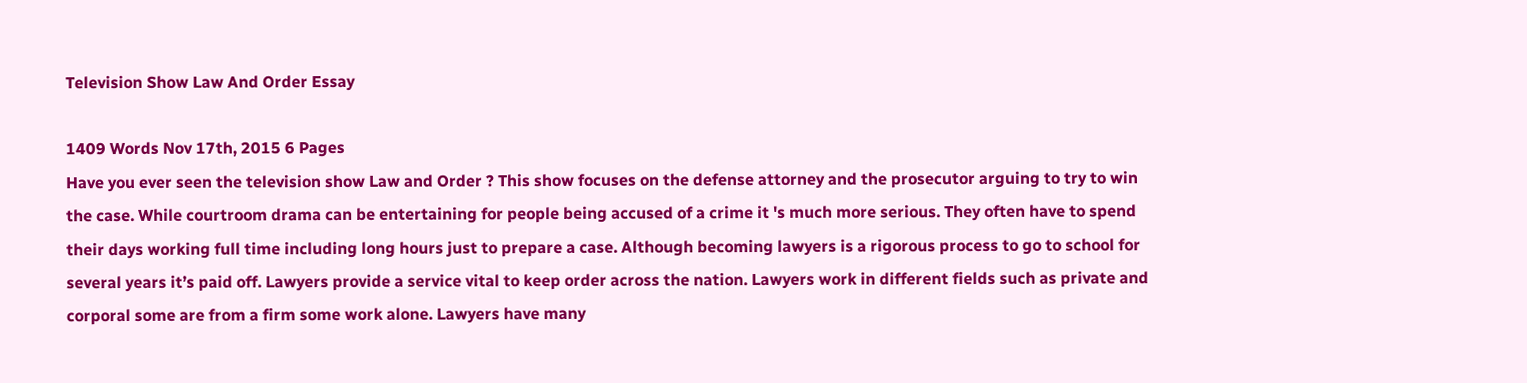Television Show Law And Order Essay

1409 Words Nov 17th, 2015 6 Pages
Have you ever seen the television show Law and Order ? This show focuses on the defense attorney and the prosecutor arguing to try to win the case. While courtroom drama can be entertaining for people being accused of a crime it 's much more serious. They often have to spend their days working full time including long hours just to prepare a case. Although becoming lawyers is a rigorous process to go to school for several years it’s paid off. Lawyers provide a service vital to keep order across the nation. Lawyers work in different fields such as private and corporal some are from a firm some work alone. Lawyers have many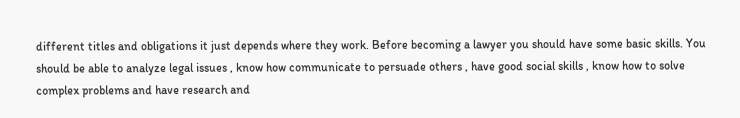different titles and obligations it just depends where they work. Before becoming a lawyer you should have some basic skills. You should be able to analyze legal issues , know how communicate to persuade others , have good social skills , know how to solve complex problems and have research and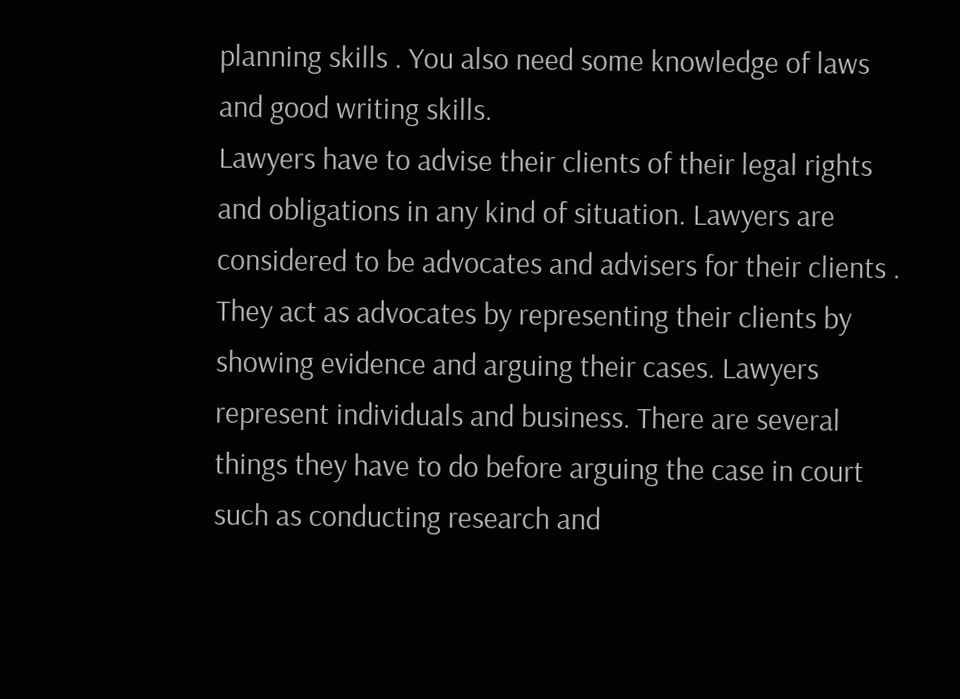planning skills . You also need some knowledge of laws and good writing skills.
Lawyers have to advise their clients of their legal rights and obligations in any kind of situation. Lawyers are considered to be advocates and advisers for their clients . They act as advocates by representing their clients by showing evidence and arguing their cases. Lawyers represent individuals and business. There are several things they have to do before arguing the case in court such as conducting research and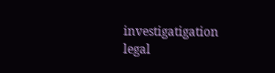investigatigation legal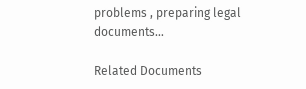problems , preparing legal documents…

Related Documents